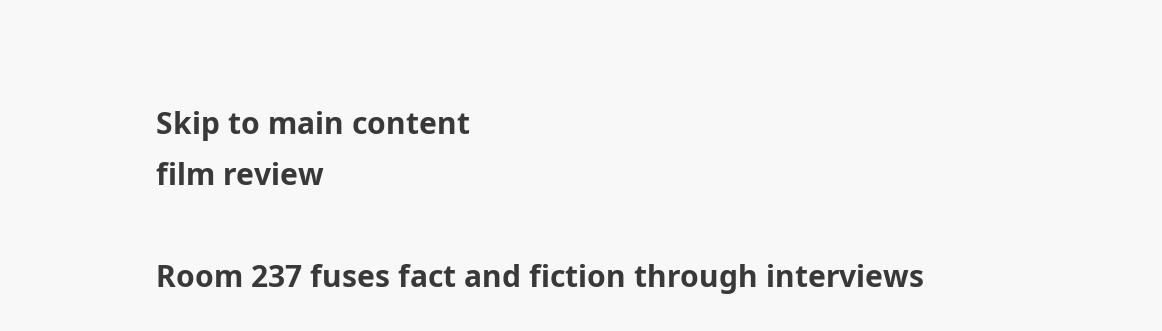Skip to main content
film review

Room 237 fuses fact and fiction through interviews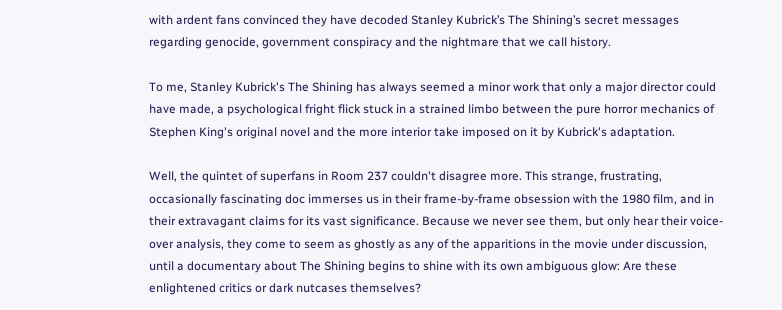with ardent fans convinced they have decoded Stanley Kubrick’s The Shining’s secret messages regarding genocide, government conspiracy and the nightmare that we call history.

To me, Stanley Kubrick's The Shining has always seemed a minor work that only a major director could have made, a psychological fright flick stuck in a strained limbo between the pure horror mechanics of Stephen King's original novel and the more interior take imposed on it by Kubrick's adaptation.

Well, the quintet of superfans in Room 237 couldn't disagree more. This strange, frustrating, occasionally fascinating doc immerses us in their frame-by-frame obsession with the 1980 film, and in their extravagant claims for its vast significance. Because we never see them, but only hear their voice-over analysis, they come to seem as ghostly as any of the apparitions in the movie under discussion, until a documentary about The Shining begins to shine with its own ambiguous glow: Are these enlightened critics or dark nutcases themselves?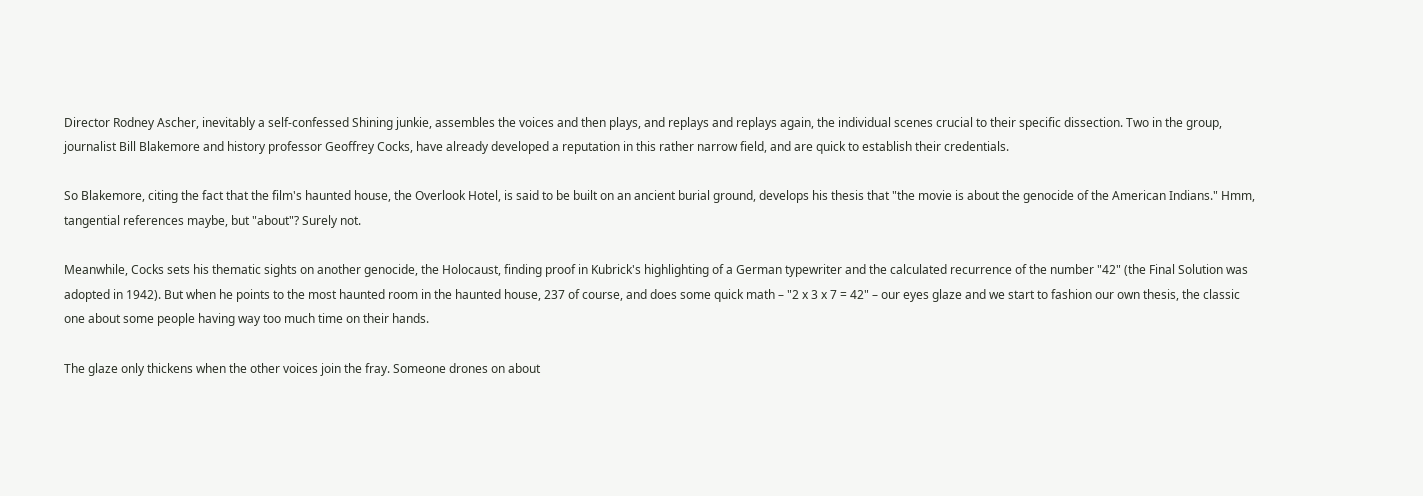Director Rodney Ascher, inevitably a self-confessed Shining junkie, assembles the voices and then plays, and replays and replays again, the individual scenes crucial to their specific dissection. Two in the group, journalist Bill Blakemore and history professor Geoffrey Cocks, have already developed a reputation in this rather narrow field, and are quick to establish their credentials.

So Blakemore, citing the fact that the film's haunted house, the Overlook Hotel, is said to be built on an ancient burial ground, develops his thesis that "the movie is about the genocide of the American Indians." Hmm, tangential references maybe, but "about"? Surely not.

Meanwhile, Cocks sets his thematic sights on another genocide, the Holocaust, finding proof in Kubrick's highlighting of a German typewriter and the calculated recurrence of the number "42" (the Final Solution was adopted in 1942). But when he points to the most haunted room in the haunted house, 237 of course, and does some quick math – "2 x 3 x 7 = 42" – our eyes glaze and we start to fashion our own thesis, the classic one about some people having way too much time on their hands.

The glaze only thickens when the other voices join the fray. Someone drones on about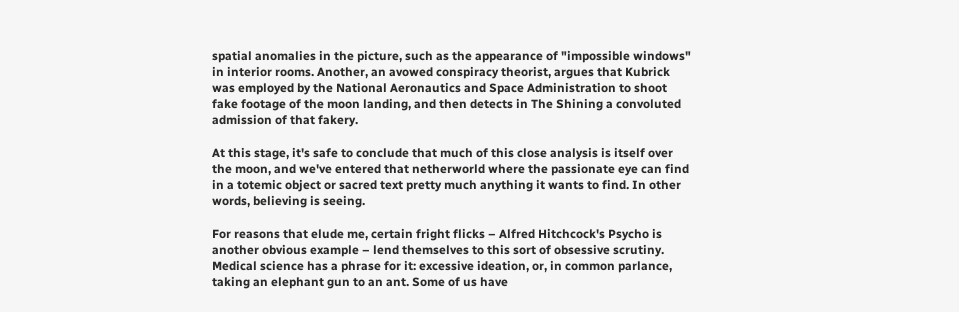spatial anomalies in the picture, such as the appearance of "impossible windows" in interior rooms. Another, an avowed conspiracy theorist, argues that Kubrick was employed by the National Aeronautics and Space Administration to shoot fake footage of the moon landing, and then detects in The Shining a convoluted admission of that fakery.

At this stage, it's safe to conclude that much of this close analysis is itself over the moon, and we've entered that netherworld where the passionate eye can find in a totemic object or sacred text pretty much anything it wants to find. In other words, believing is seeing.

For reasons that elude me, certain fright flicks – Alfred Hitchcock's Psycho is another obvious example – lend themselves to this sort of obsessive scrutiny. Medical science has a phrase for it: excessive ideation, or, in common parlance, taking an elephant gun to an ant. Some of us have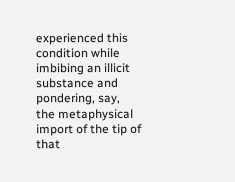experienced this condition while imbibing an illicit substance and pondering, say, the metaphysical import of the tip of that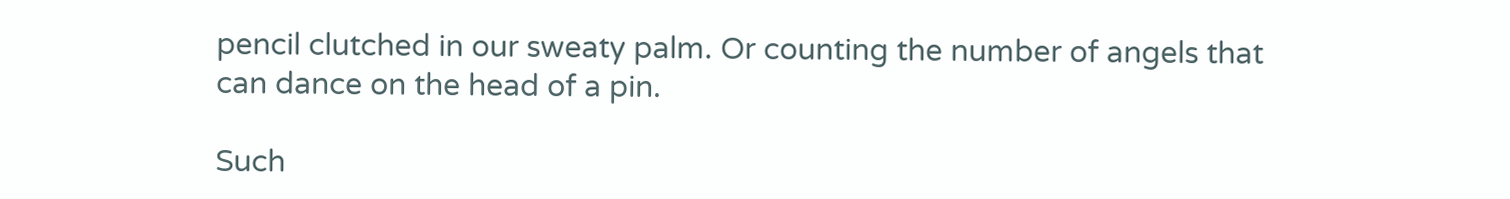pencil clutched in our sweaty palm. Or counting the number of angels that can dance on the head of a pin.

Such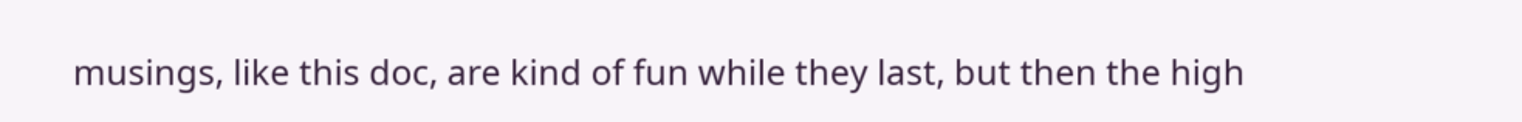musings, like this doc, are kind of fun while they last, but then the high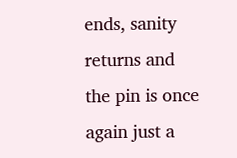ends, sanity returns and the pin is once again just a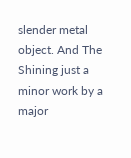slender metal object. And The Shining just a minor work by a major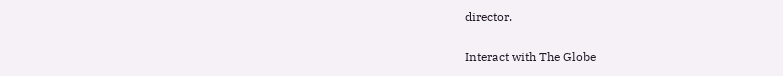director.

Interact with The Globe